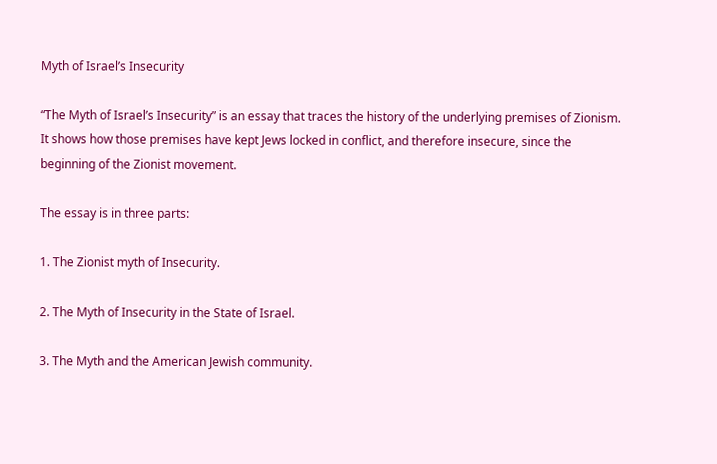Myth of Israel’s Insecurity

“The Myth of Israel’s Insecurity” is an essay that traces the history of the underlying premises of Zionism. It shows how those premises have kept Jews locked in conflict, and therefore insecure, since the beginning of the Zionist movement.

The essay is in three parts:

1. The Zionist myth of Insecurity.

2. The Myth of Insecurity in the State of Israel.

3. The Myth and the American Jewish community.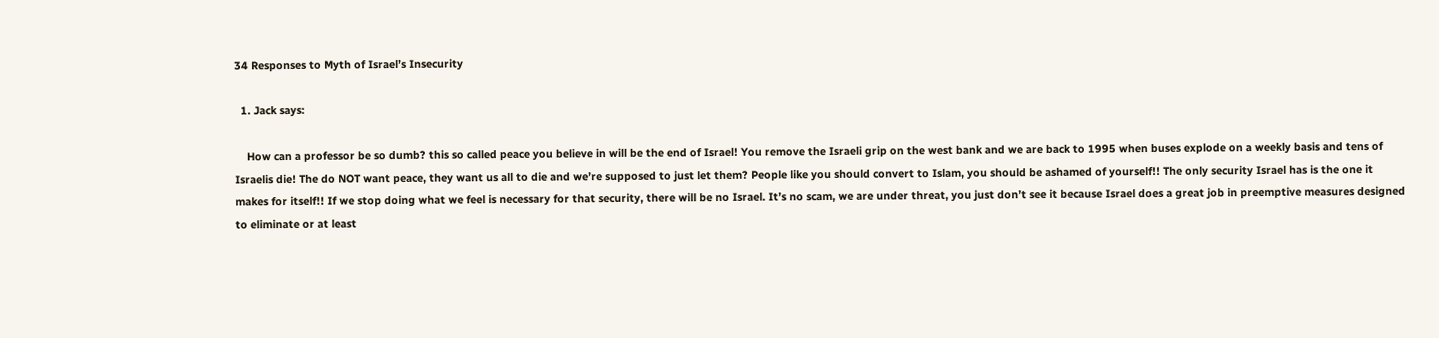34 Responses to Myth of Israel’s Insecurity

  1. Jack says:

    How can a professor be so dumb? this so called peace you believe in will be the end of Israel! You remove the Israeli grip on the west bank and we are back to 1995 when buses explode on a weekly basis and tens of Israelis die! The do NOT want peace, they want us all to die and we’re supposed to just let them? People like you should convert to Islam, you should be ashamed of yourself!! The only security Israel has is the one it makes for itself!! If we stop doing what we feel is necessary for that security, there will be no Israel. It’s no scam, we are under threat, you just don’t see it because Israel does a great job in preemptive measures designed to eliminate or at least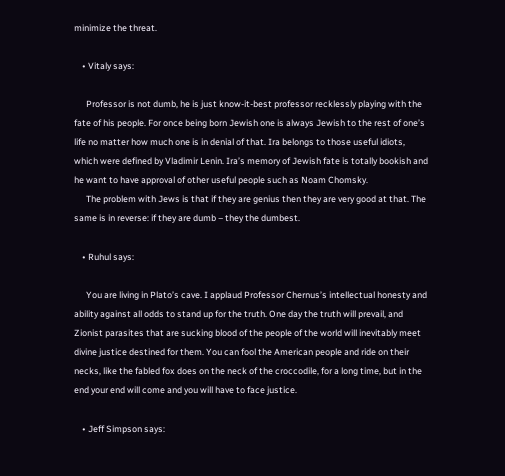minimize the threat.

    • Vitaly says:

      Professor is not dumb, he is just know-it-best professor recklessly playing with the fate of his people. For once being born Jewish one is always Jewish to the rest of one’s life no matter how much one is in denial of that. Ira belongs to those useful idiots, which were defined by Vladimir Lenin. Ira’s memory of Jewish fate is totally bookish and he want to have approval of other useful people such as Noam Chomsky.
      The problem with Jews is that if they are genius then they are very good at that. The same is in reverse: if they are dumb – they the dumbest.

    • Ruhul says:

      You are living in Plato’s cave. I applaud Professor Chernus’s intellectual honesty and ability against all odds to stand up for the truth. One day the truth will prevail, and Zionist parasites that are sucking blood of the people of the world will inevitably meet divine justice destined for them. You can fool the American people and ride on their necks, like the fabled fox does on the neck of the croccodile, for a long time, but in the end your end will come and you will have to face justice.

    • Jeff Simpson says: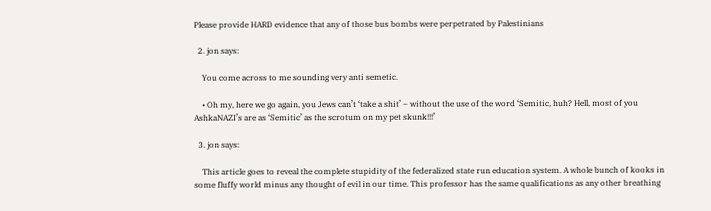Please provide HARD evidence that any of those bus bombs were perpetrated by Palestinians

  2. jon says:

    You come across to me sounding very anti semetic.

    • Oh my, here we go again, you Jews can’t ‘take a shit’ – without the use of the word ‘Semitic, huh? Hell, most of you AshkaNAZI’s are as ‘Semitic’ as the scrotum on my pet skunk!!!’

  3. jon says:

    This article goes to reveal the complete stupidity of the federalized state run education system. A whole bunch of kooks in some fluffy world minus any thought of evil in our time. This professor has the same qualifications as any other breathing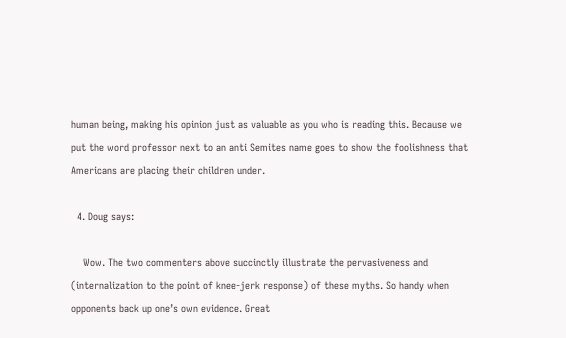human being, making his opinion just as valuable as you who is reading this. Because we put the word professor next to an anti Semites name goes to show the foolishness that Americans are placing their children under.

  4. Doug says:

    Wow. The two commenters above succinctly illustrate the pervasiveness and (internalization to the point of knee-jerk response) of these myths. So handy when opponents back up one’s own evidence. Great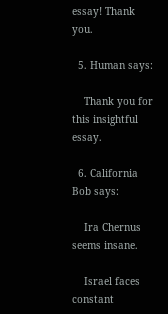essay! Thank you.

  5. Human says:

    Thank you for this insightful essay.

  6. California Bob says:

    Ira Chernus seems insane.

    Israel faces constant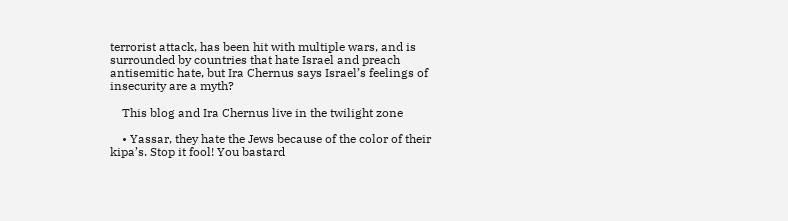terrorist attack, has been hit with multiple wars, and is surrounded by countries that hate Israel and preach antisemitic hate, but Ira Chernus says Israel’s feelings of insecurity are a myth?

    This blog and Ira Chernus live in the twilight zone

    • Yassar, they hate the Jews because of the color of their kipa’s. Stop it fool! You bastard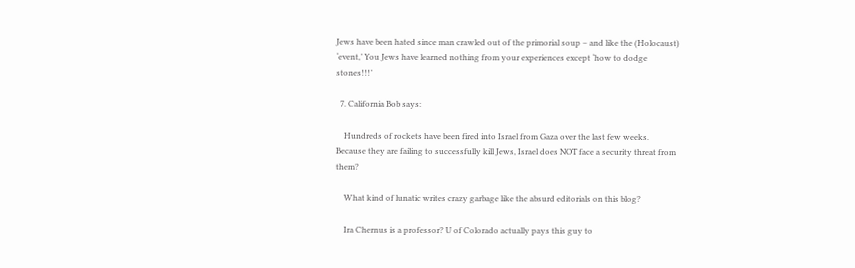Jews have been hated since man crawled out of the primorial soup – and like the (Holocaust) ‘event,’ You Jews have learned nothing from your experiences except ‘how to dodge stones!!!’

  7. California Bob says:

    Hundreds of rockets have been fired into Israel from Gaza over the last few weeks. Because they are failing to successfully kill Jews, Israel does NOT face a security threat from them?

    What kind of lunatic writes crazy garbage like the absurd editorials on this blog?

    Ira Chernus is a professor? U of Colorado actually pays this guy to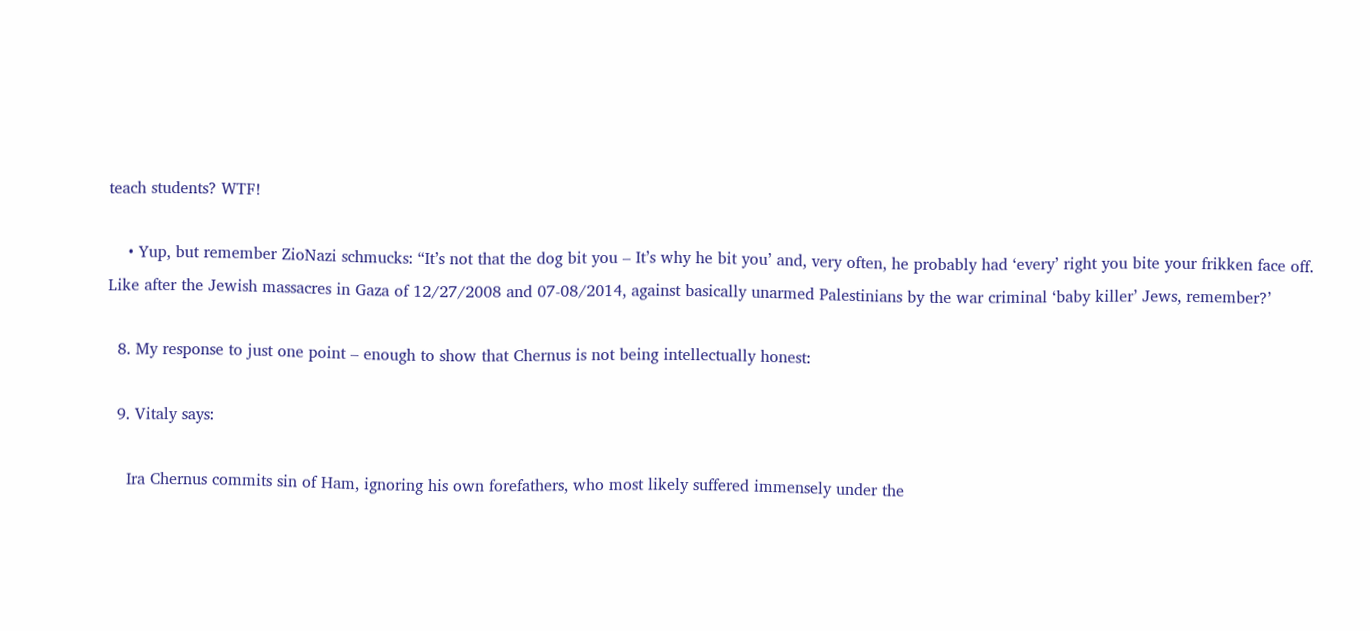teach students? WTF!

    • Yup, but remember ZioNazi schmucks: “It’s not that the dog bit you – It’s why he bit you’ and, very often, he probably had ‘every’ right you bite your frikken face off. Like after the Jewish massacres in Gaza of 12/27/2008 and 07-08/2014, against basically unarmed Palestinians by the war criminal ‘baby killer’ Jews, remember?’

  8. My response to just one point – enough to show that Chernus is not being intellectually honest:

  9. Vitaly says:

    Ira Chernus commits sin of Ham, ignoring his own forefathers, who most likely suffered immensely under the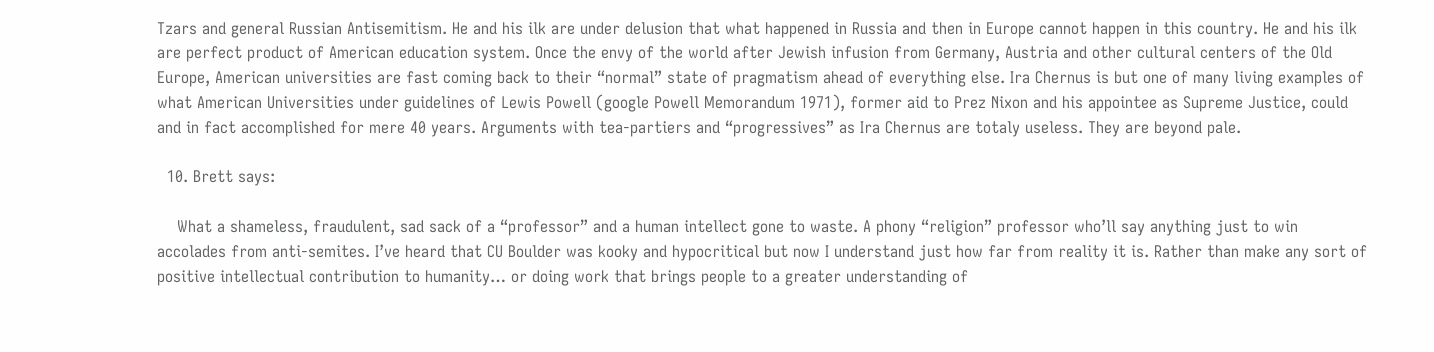Tzars and general Russian Antisemitism. He and his ilk are under delusion that what happened in Russia and then in Europe cannot happen in this country. He and his ilk are perfect product of American education system. Once the envy of the world after Jewish infusion from Germany, Austria and other cultural centers of the Old Europe, American universities are fast coming back to their “normal” state of pragmatism ahead of everything else. Ira Chernus is but one of many living examples of what American Universities under guidelines of Lewis Powell (google Powell Memorandum 1971), former aid to Prez Nixon and his appointee as Supreme Justice, could and in fact accomplished for mere 40 years. Arguments with tea-partiers and “progressives” as Ira Chernus are totaly useless. They are beyond pale.

  10. Brett says:

    What a shameless, fraudulent, sad sack of a “professor” and a human intellect gone to waste. A phony “religion” professor who’ll say anything just to win accolades from anti-semites. I’ve heard that CU Boulder was kooky and hypocritical but now I understand just how far from reality it is. Rather than make any sort of positive intellectual contribution to humanity… or doing work that brings people to a greater understanding of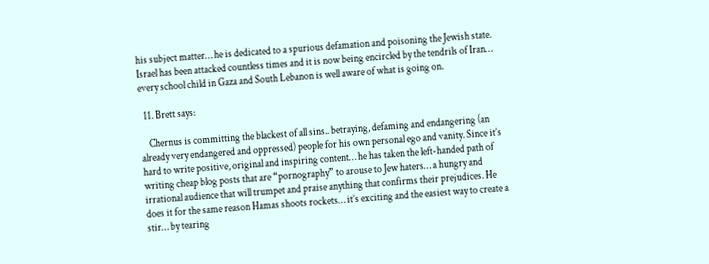his subject matter… he is dedicated to a spurious defamation and poisoning the Jewish state. Israel has been attacked countless times and it is now being encircled by the tendrils of Iran… every school child in Gaza and South Lebanon is well aware of what is going on.

  11. Brett says:

    Chernus is committing the blackest of all sins.. betraying, defaming and endangering (an already very endangered and oppressed) people for his own personal ego and vanity. Since it’s hard to write positive, original and inspiring content… he has taken the left-handed path of writing cheap blog posts that are “pornography” to arouse to Jew haters… a hungry and irrational audience that will trumpet and praise anything that confirms their prejudices. He does it for the same reason Hamas shoots rockets… it’s exciting and the easiest way to create a stir… by tearing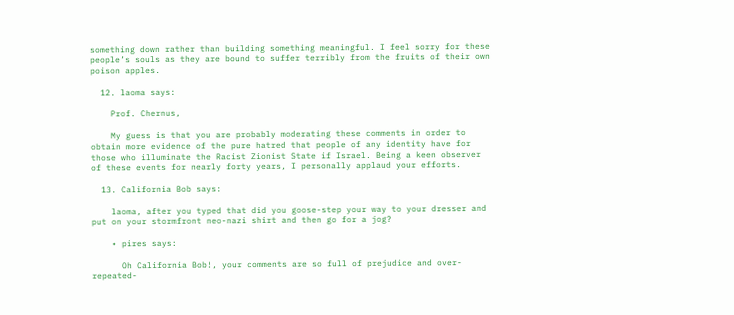something down rather than building something meaningful. I feel sorry for these people’s souls as they are bound to suffer terribly from the fruits of their own poison apples.

  12. laoma says:

    Prof. Chernus,

    My guess is that you are probably moderating these comments in order to obtain more evidence of the pure hatred that people of any identity have for those who illuminate the Racist Zionist State if Israel. Being a keen observer of these events for nearly forty years, I personally applaud your efforts.

  13. California Bob says:

    laoma, after you typed that did you goose-step your way to your dresser and put on your stormfront neo-nazi shirt and then go for a jog?

    • pires says:

      Oh California Bob!, your comments are so full of prejudice and over-repeated-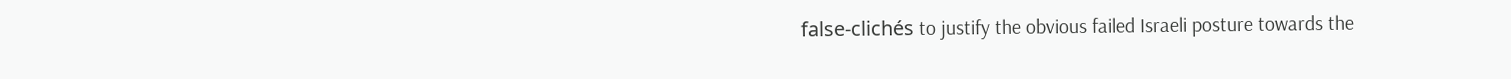false-clichés to justify the obvious failed Israeli posture towards the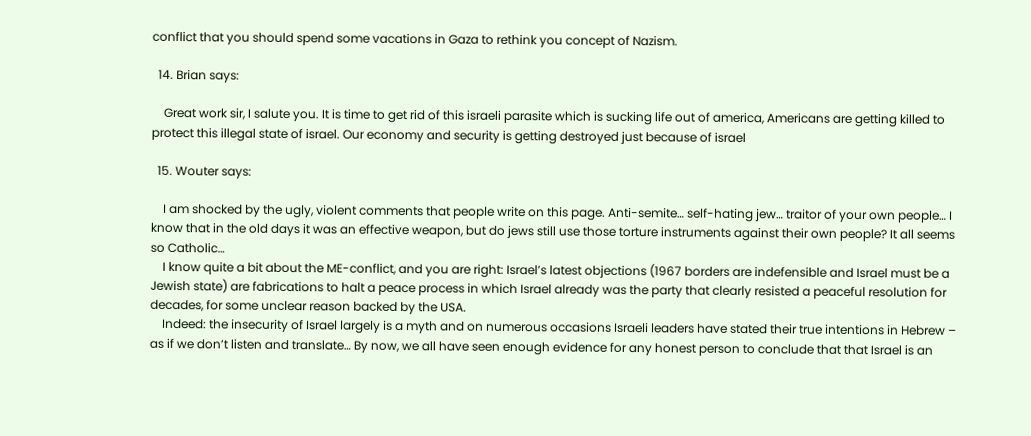conflict that you should spend some vacations in Gaza to rethink you concept of Nazism.

  14. Brian says:

    Great work sir, I salute you. It is time to get rid of this israeli parasite which is sucking life out of america, Americans are getting killed to protect this illegal state of israel. Our economy and security is getting destroyed just because of israel

  15. Wouter says:

    I am shocked by the ugly, violent comments that people write on this page. Anti-semite… self-hating jew… traitor of your own people… I know that in the old days it was an effective weapon, but do jews still use those torture instruments against their own people? It all seems so Catholic…
    I know quite a bit about the ME-conflict, and you are right: Israel’s latest objections (1967 borders are indefensible and Israel must be a Jewish state) are fabrications to halt a peace process in which Israel already was the party that clearly resisted a peaceful resolution for decades, for some unclear reason backed by the USA.
    Indeed: the insecurity of Israel largely is a myth and on numerous occasions Israeli leaders have stated their true intentions in Hebrew – as if we don’t listen and translate… By now, we all have seen enough evidence for any honest person to conclude that that Israel is an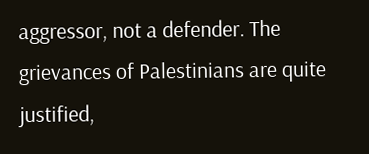aggressor, not a defender. The grievances of Palestinians are quite justified,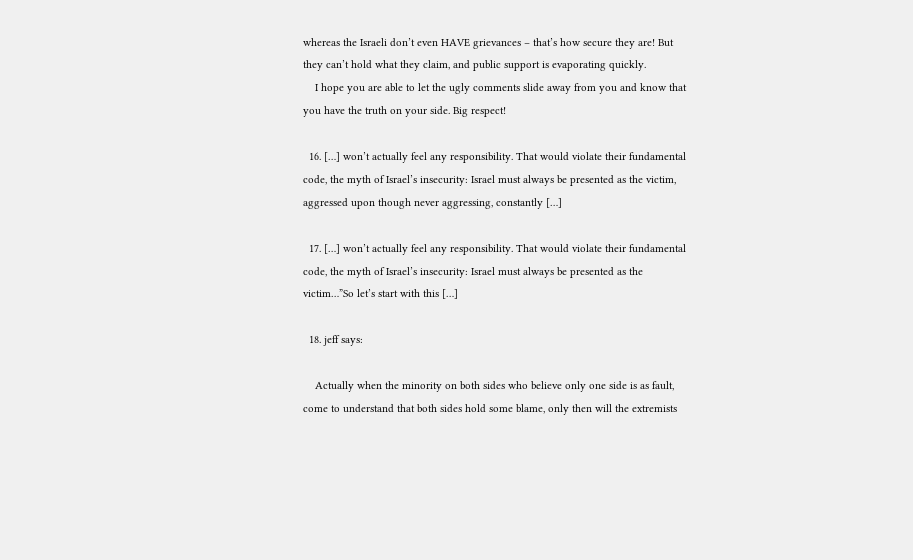whereas the Israeli don’t even HAVE grievances – that’s how secure they are! But they can’t hold what they claim, and public support is evaporating quickly.
    I hope you are able to let the ugly comments slide away from you and know that you have the truth on your side. Big respect!

  16. […] won’t actually feel any responsibility. That would violate their fundamental code, the myth of Israel’s insecurity: Israel must always be presented as the victim, aggressed upon though never aggressing, constantly […]

  17. […] won’t actually feel any responsibility. That would violate their fundamental code, the myth of Israel’s insecurity: Israel must always be presented as the victim…”So let’s start with this […]

  18. jeff says:

    Actually when the minority on both sides who believe only one side is as fault, come to understand that both sides hold some blame, only then will the extremists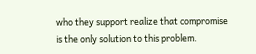who they support realize that compromise is the only solution to this problem.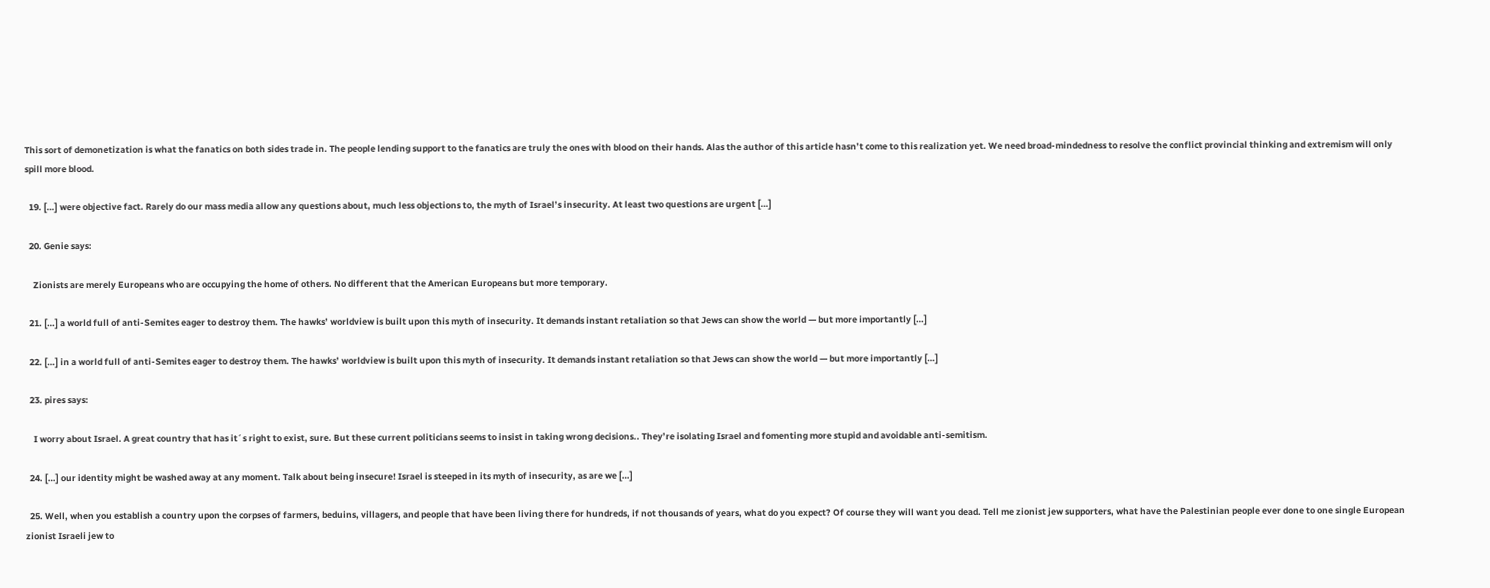This sort of demonetization is what the fanatics on both sides trade in. The people lending support to the fanatics are truly the ones with blood on their hands. Alas the author of this article hasn’t come to this realization yet. We need broad-mindedness to resolve the conflict provincial thinking and extremism will only spill more blood.

  19. […] were objective fact. Rarely do our mass media allow any questions about, much less objections to, the myth of Israel’s insecurity. At least two questions are urgent […]

  20. Genie says:

    Zionists are merely Europeans who are occupying the home of others. No different that the American Europeans but more temporary.

  21. […] a world full of anti-Semites eager to destroy them. The hawks’ worldview is built upon this myth of insecurity. It demands instant retaliation so that Jews can show the world — but more importantly […]

  22. […] in a world full of anti-Semites eager to destroy them. The hawks’ worldview is built upon this myth of insecurity. It demands instant retaliation so that Jews can show the world — but more importantly […]

  23. pires says:

    I worry about Israel. A great country that has it´s right to exist, sure. But these current politicians seems to insist in taking wrong decisions.. They’re isolating Israel and fomenting more stupid and avoidable anti-semitism.

  24. […] our identity might be washed away at any moment. Talk about being insecure! Israel is steeped in its myth of insecurity, as are we […]

  25. Well, when you establish a country upon the corpses of farmers, beduins, villagers, and people that have been living there for hundreds, if not thousands of years, what do you expect? Of course they will want you dead. Tell me zionist jew supporters, what have the Palestinian people ever done to one single European zionist Israeli jew to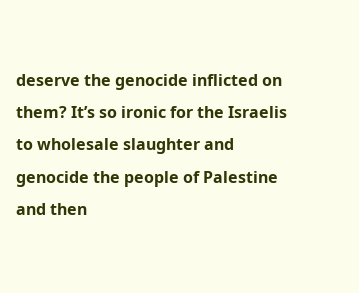deserve the genocide inflicted on them? It’s so ironic for the Israelis to wholesale slaughter and genocide the people of Palestine and then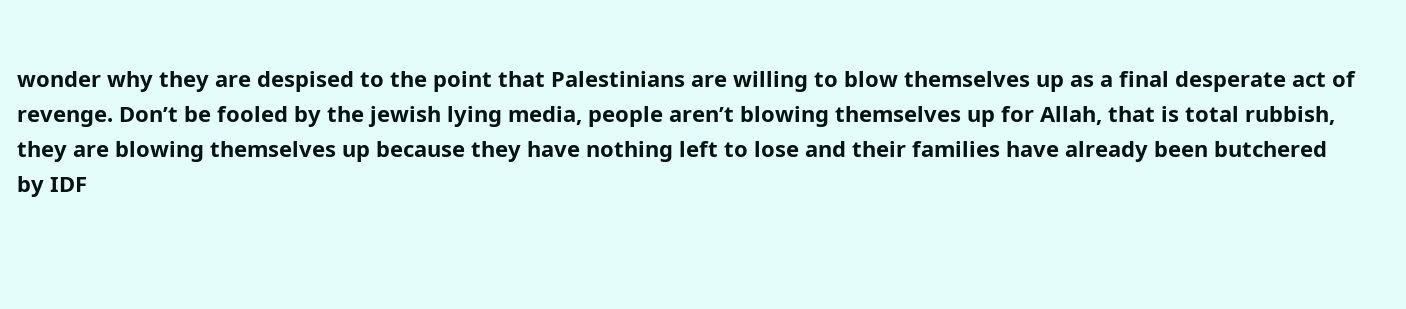wonder why they are despised to the point that Palestinians are willing to blow themselves up as a final desperate act of revenge. Don’t be fooled by the jewish lying media, people aren’t blowing themselves up for Allah, that is total rubbish, they are blowing themselves up because they have nothing left to lose and their families have already been butchered by IDF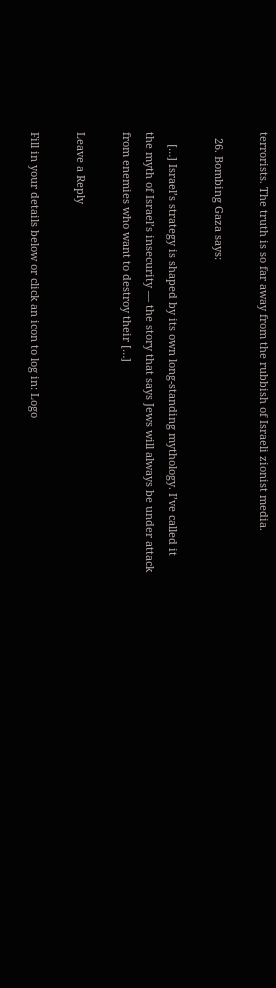terrorists. The truth is so far away from the rubbish of Israeli zionist media.

  26. Bombing Gaza says:

    […] Israel’s strategy is shaped by its own long-standing mythology. I’ve called it the myth of Israel’s insecurity — the story that says Jews will always be under attack from enemies who want to destroy their […]

Leave a Reply

Fill in your details below or click an icon to log in: Logo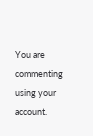You are commenting using your account.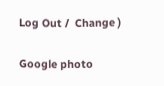Log Out /  Change )

Google photo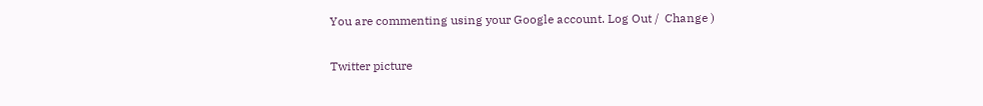You are commenting using your Google account. Log Out /  Change )

Twitter picture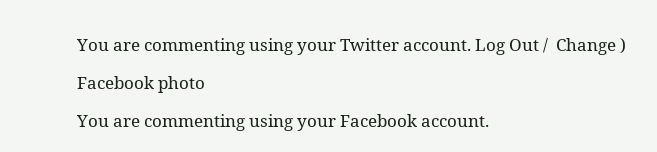You are commenting using your Twitter account. Log Out /  Change )

Facebook photo

You are commenting using your Facebook account.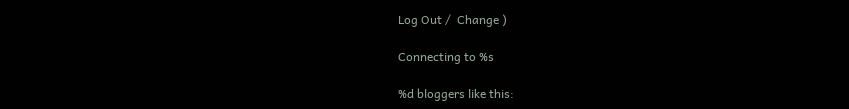Log Out /  Change )

Connecting to %s

%d bloggers like this: